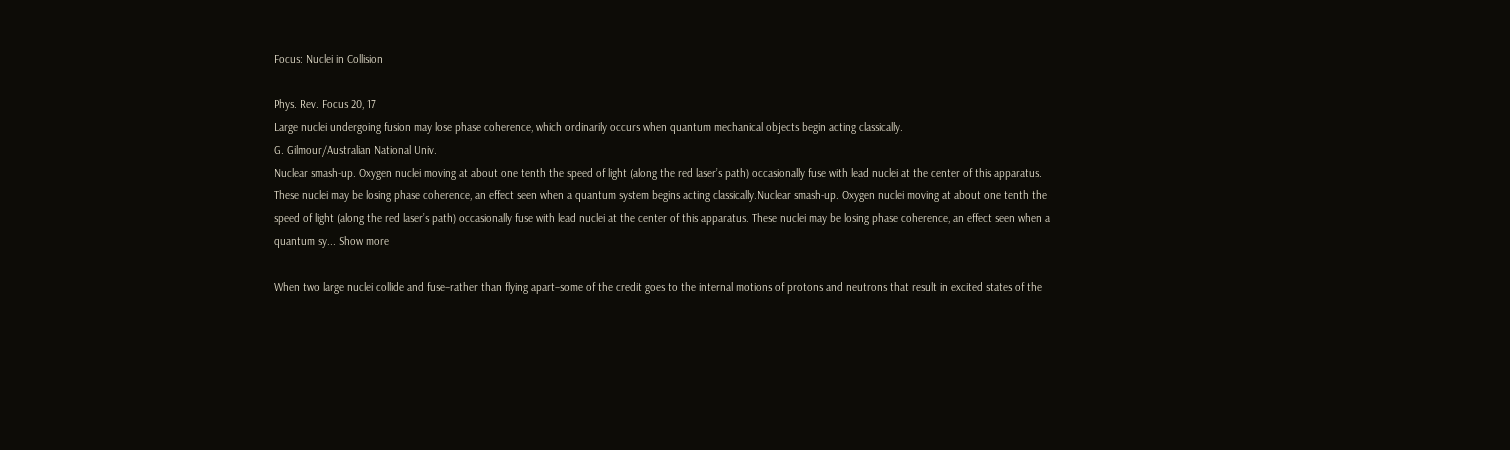Focus: Nuclei in Collision

Phys. Rev. Focus 20, 17
Large nuclei undergoing fusion may lose phase coherence, which ordinarily occurs when quantum mechanical objects begin acting classically.
G. Gilmour/Australian National Univ.
Nuclear smash-up. Oxygen nuclei moving at about one tenth the speed of light (along the red laser’s path) occasionally fuse with lead nuclei at the center of this apparatus. These nuclei may be losing phase coherence, an effect seen when a quantum system begins acting classically.Nuclear smash-up. Oxygen nuclei moving at about one tenth the speed of light (along the red laser’s path) occasionally fuse with lead nuclei at the center of this apparatus. These nuclei may be losing phase coherence, an effect seen when a quantum sy... Show more

When two large nuclei collide and fuse–rather than flying apart–some of the credit goes to the internal motions of protons and neutrons that result in excited states of the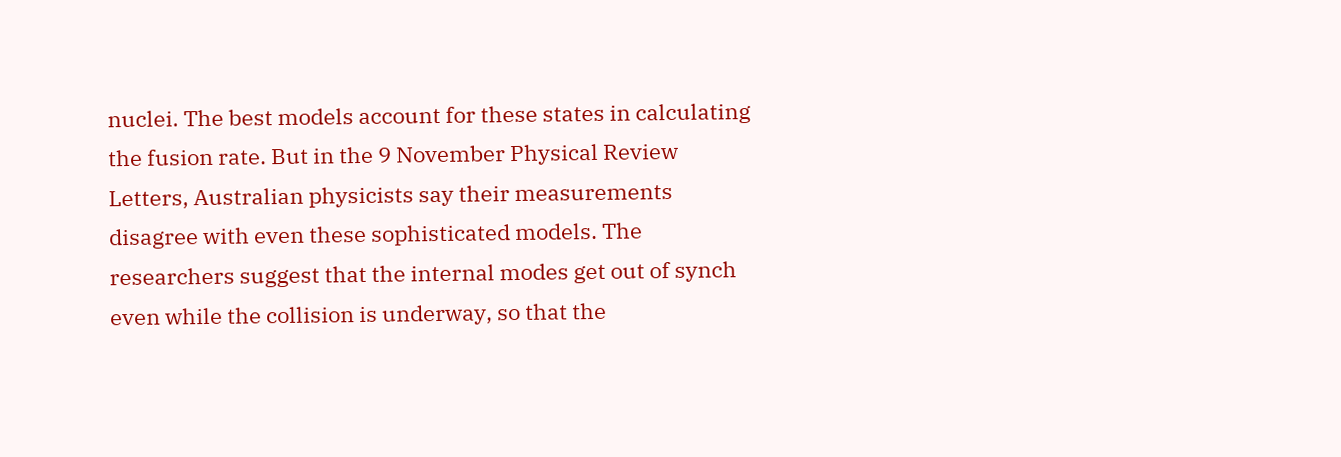nuclei. The best models account for these states in calculating the fusion rate. But in the 9 November Physical Review Letters, Australian physicists say their measurements disagree with even these sophisticated models. The researchers suggest that the internal modes get out of synch even while the collision is underway, so that the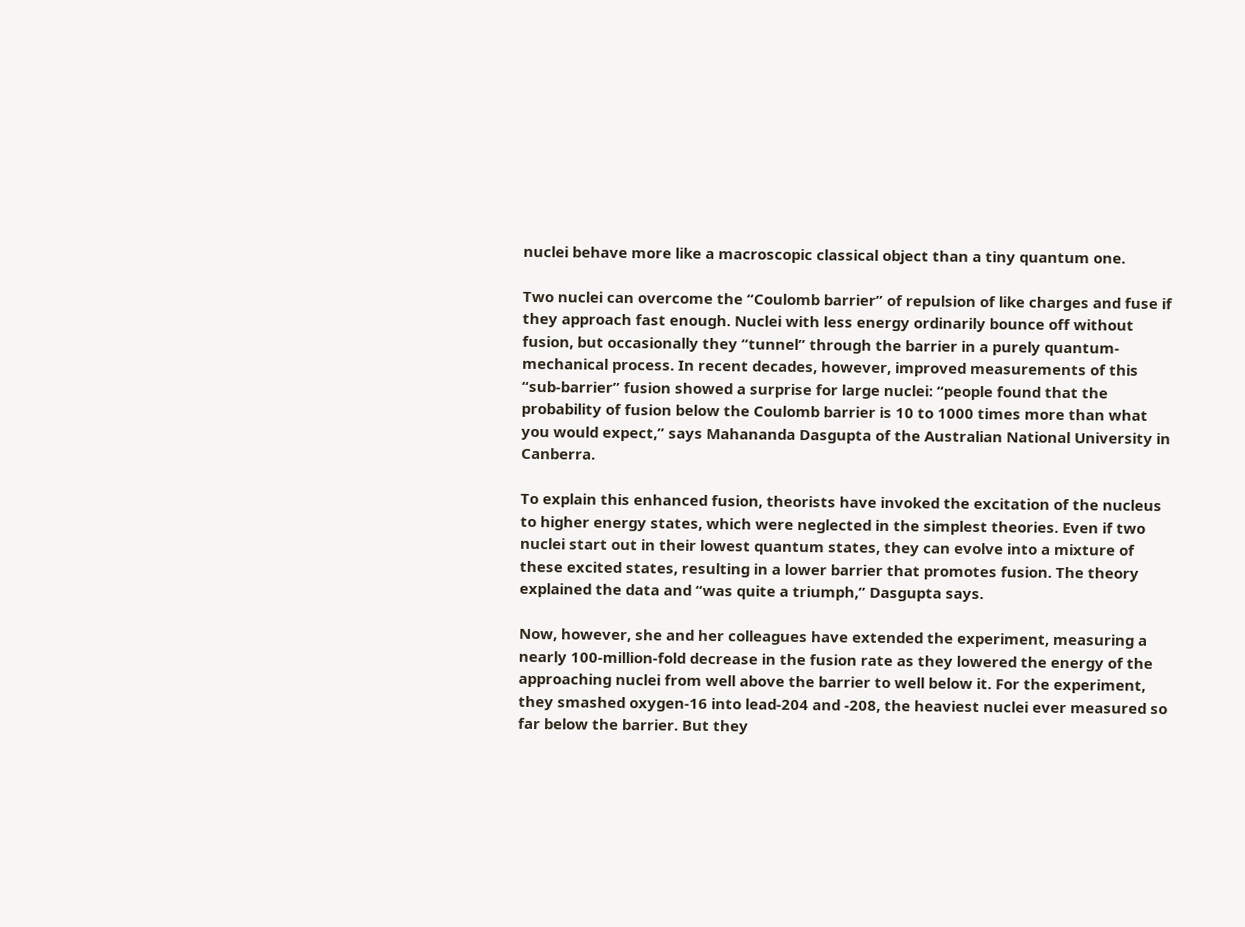nuclei behave more like a macroscopic classical object than a tiny quantum one.

Two nuclei can overcome the “Coulomb barrier” of repulsion of like charges and fuse if they approach fast enough. Nuclei with less energy ordinarily bounce off without fusion, but occasionally they “tunnel” through the barrier in a purely quantum-mechanical process. In recent decades, however, improved measurements of this “sub-barrier” fusion showed a surprise for large nuclei: “people found that the probability of fusion below the Coulomb barrier is 10 to 1000 times more than what you would expect,” says Mahananda Dasgupta of the Australian National University in Canberra.

To explain this enhanced fusion, theorists have invoked the excitation of the nucleus to higher energy states, which were neglected in the simplest theories. Even if two nuclei start out in their lowest quantum states, they can evolve into a mixture of these excited states, resulting in a lower barrier that promotes fusion. The theory explained the data and “was quite a triumph,” Dasgupta says.

Now, however, she and her colleagues have extended the experiment, measuring a nearly 100-million-fold decrease in the fusion rate as they lowered the energy of the approaching nuclei from well above the barrier to well below it. For the experiment, they smashed oxygen-16 into lead-204 and -208, the heaviest nuclei ever measured so far below the barrier. But they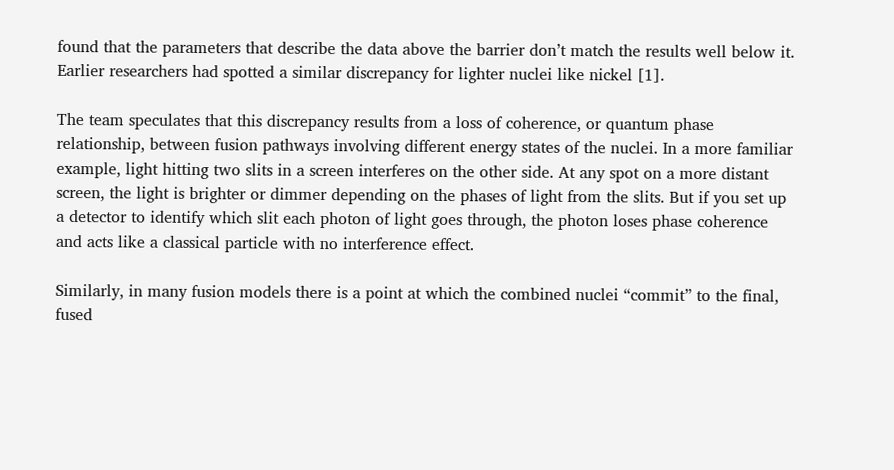found that the parameters that describe the data above the barrier don’t match the results well below it. Earlier researchers had spotted a similar discrepancy for lighter nuclei like nickel [1].

The team speculates that this discrepancy results from a loss of coherence, or quantum phase relationship, between fusion pathways involving different energy states of the nuclei. In a more familiar example, light hitting two slits in a screen interferes on the other side. At any spot on a more distant screen, the light is brighter or dimmer depending on the phases of light from the slits. But if you set up a detector to identify which slit each photon of light goes through, the photon loses phase coherence and acts like a classical particle with no interference effect.

Similarly, in many fusion models there is a point at which the combined nuclei “commit” to the final, fused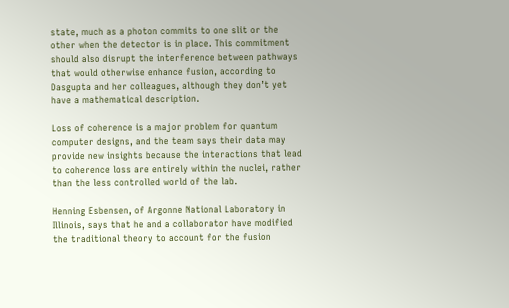state, much as a photon commits to one slit or the other when the detector is in place. This commitment should also disrupt the interference between pathways that would otherwise enhance fusion, according to Dasgupta and her colleagues, although they don’t yet have a mathematical description.

Loss of coherence is a major problem for quantum computer designs, and the team says their data may provide new insights because the interactions that lead to coherence loss are entirely within the nuclei, rather than the less controlled world of the lab.

Henning Esbensen, of Argonne National Laboratory in Illinois, says that he and a collaborator have modified the traditional theory to account for the fusion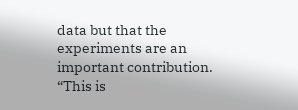data but that the experiments are an important contribution. “This is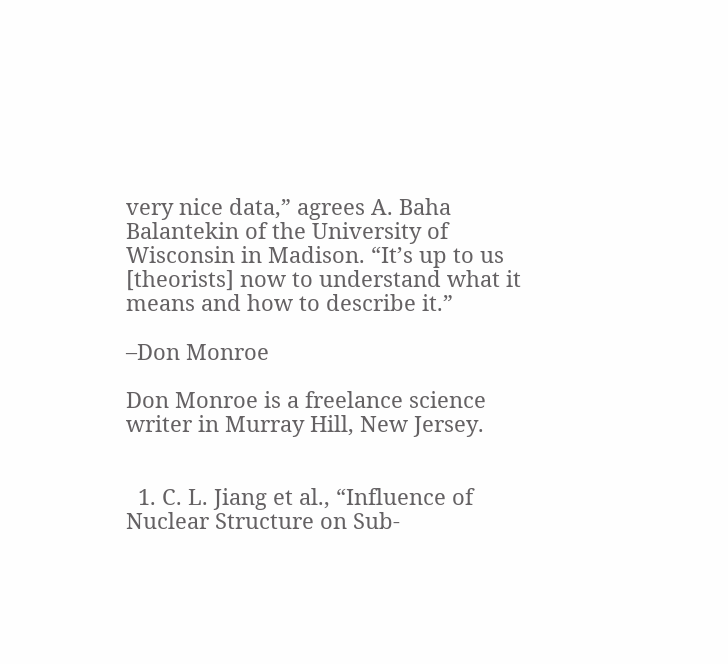very nice data,” agrees A. Baha Balantekin of the University of Wisconsin in Madison. “It’s up to us [theorists] now to understand what it means and how to describe it.”

–Don Monroe

Don Monroe is a freelance science writer in Murray Hill, New Jersey.


  1. C. L. Jiang et al., “Influence of Nuclear Structure on Sub-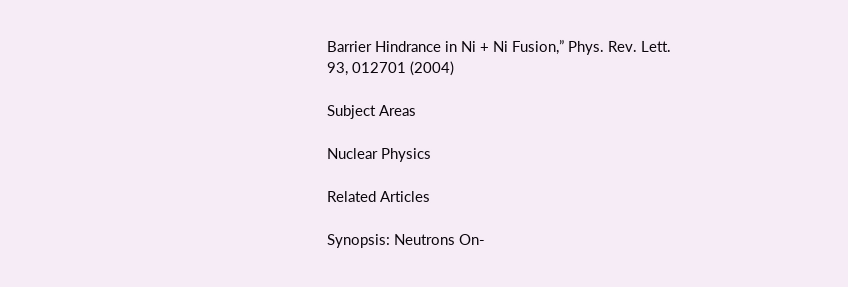Barrier Hindrance in Ni + Ni Fusion,” Phys. Rev. Lett. 93, 012701 (2004)

Subject Areas

Nuclear Physics

Related Articles

Synopsis: Neutrons On-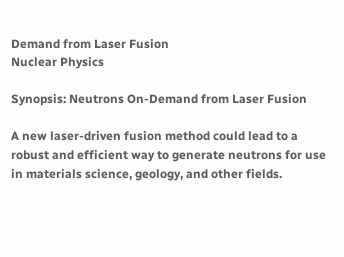Demand from Laser Fusion
Nuclear Physics

Synopsis: Neutrons On-Demand from Laser Fusion

A new laser-driven fusion method could lead to a robust and efficient way to generate neutrons for use in materials science, geology, and other fields.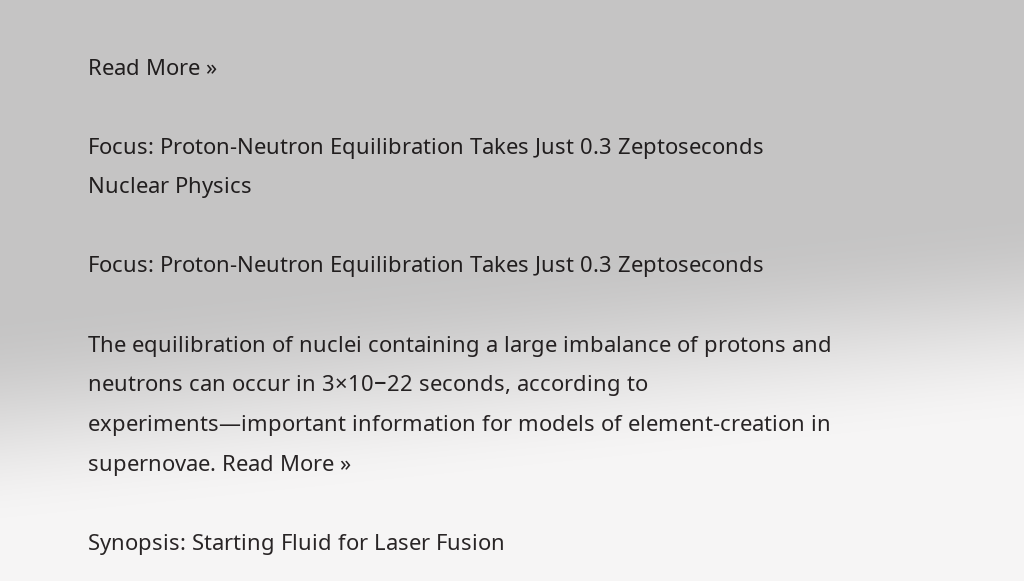Read More »

Focus: Proton-Neutron Equilibration Takes Just 0.3 Zeptoseconds
Nuclear Physics

Focus: Proton-Neutron Equilibration Takes Just 0.3 Zeptoseconds

The equilibration of nuclei containing a large imbalance of protons and neutrons can occur in 3×10−22 seconds, according to experiments—important information for models of element-creation in supernovae. Read More »

Synopsis: Starting Fluid for Laser Fusion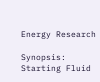Energy Research

Synopsis: Starting Fluid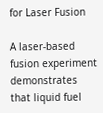for Laser Fusion

A laser-based fusion experiment demonstrates that liquid fuel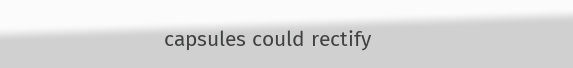capsules could rectify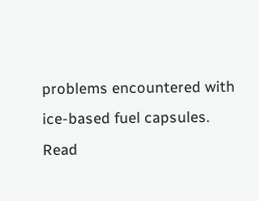problems encountered with ice-based fuel capsules. Read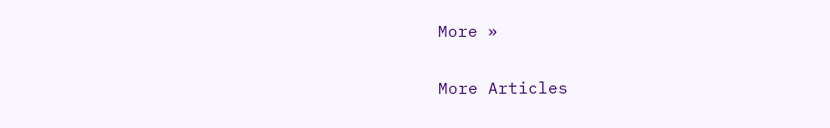More »

More Articles